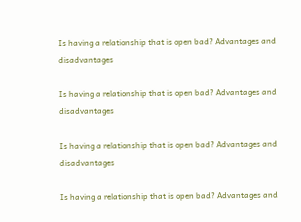Is having a relationship that is open bad? Advantages and disadvantages

Is having a relationship that is open bad? Advantages and disadvantages

Is having a relationship that is open bad? Advantages and disadvantages

Is having a relationship that is open bad? Advantages and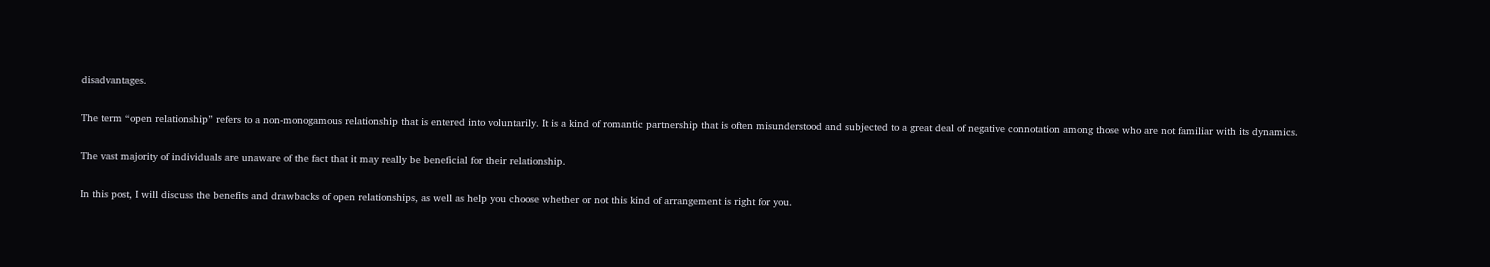disadvantages.

The term “open relationship” refers to a non-monogamous relationship that is entered into voluntarily. It is a kind of romantic partnership that is often misunderstood and subjected to a great deal of negative connotation among those who are not familiar with its dynamics.

The vast majority of individuals are unaware of the fact that it may really be beneficial for their relationship.

In this post, I will discuss the benefits and drawbacks of open relationships, as well as help you choose whether or not this kind of arrangement is right for you.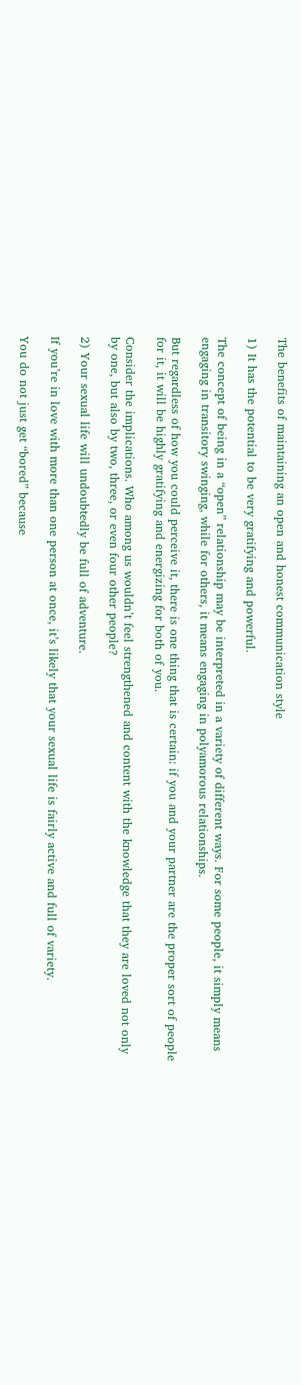The benefits of maintaining an open and honest communication style

1) It has the potential to be very gratifying and powerful.

The concept of being in a “open” relationship may be interpreted in a variety of different ways. For some people, it simply means engaging in transitory swinging, while for others, it means engaging in polyamorous relationships.

But regardless of how you could perceive it, there is one thing that is certain: if you and your partner are the proper sort of people for it, it will be highly gratifying and energizing for both of you.

Consider the implications. Who among us wouldn’t feel strengthened and content with the knowledge that they are loved not only by one, but also by two, three, or even four other people?

2) Your sexual life will undoubtedly be full of adventure.

If you’re in love with more than one person at once, it’s likely that your sexual life is fairly active and full of variety.

You do not just get “bored” because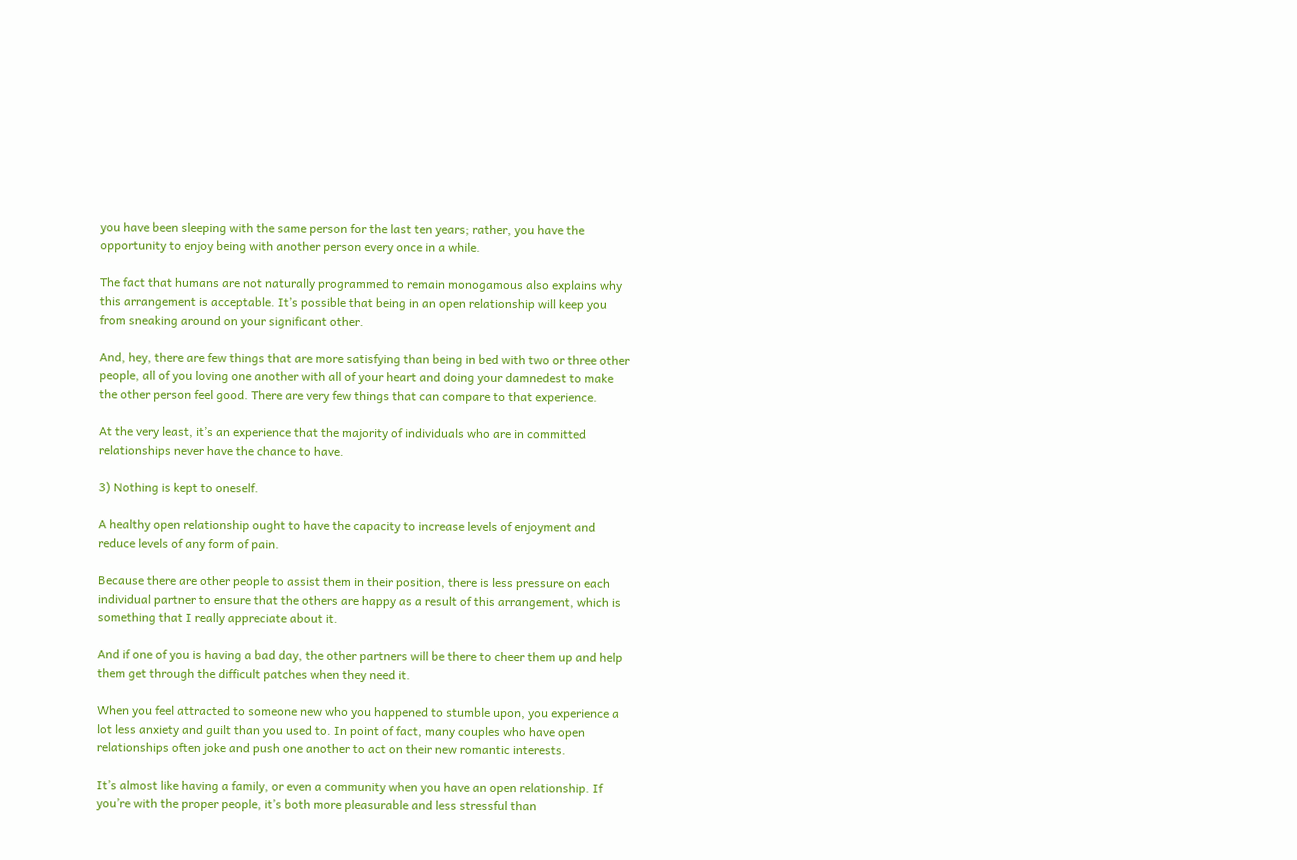you have been sleeping with the same person for the last ten years; rather, you have the opportunity to enjoy being with another person every once in a while.

The fact that humans are not naturally programmed to remain monogamous also explains why this arrangement is acceptable. It’s possible that being in an open relationship will keep you from sneaking around on your significant other.

And, hey, there are few things that are more satisfying than being in bed with two or three other people, all of you loving one another with all of your heart and doing your damnedest to make the other person feel good. There are very few things that can compare to that experience.

At the very least, it’s an experience that the majority of individuals who are in committed relationships never have the chance to have.

3) Nothing is kept to oneself.

A healthy open relationship ought to have the capacity to increase levels of enjoyment and reduce levels of any form of pain.

Because there are other people to assist them in their position, there is less pressure on each individual partner to ensure that the others are happy as a result of this arrangement, which is something that I really appreciate about it.

And if one of you is having a bad day, the other partners will be there to cheer them up and help them get through the difficult patches when they need it.

When you feel attracted to someone new who you happened to stumble upon, you experience a lot less anxiety and guilt than you used to. In point of fact, many couples who have open relationships often joke and push one another to act on their new romantic interests.

It’s almost like having a family, or even a community when you have an open relationship. If you’re with the proper people, it’s both more pleasurable and less stressful than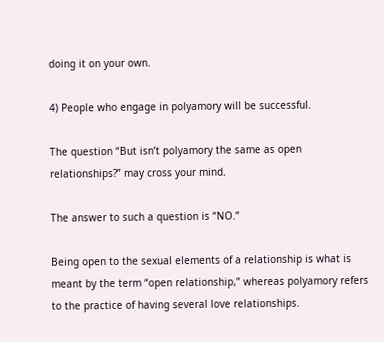doing it on your own.

4) People who engage in polyamory will be successful.

The question “But isn’t polyamory the same as open relationships?” may cross your mind.

The answer to such a question is “NO.”

Being open to the sexual elements of a relationship is what is meant by the term “open relationship,” whereas polyamory refers to the practice of having several love relationships.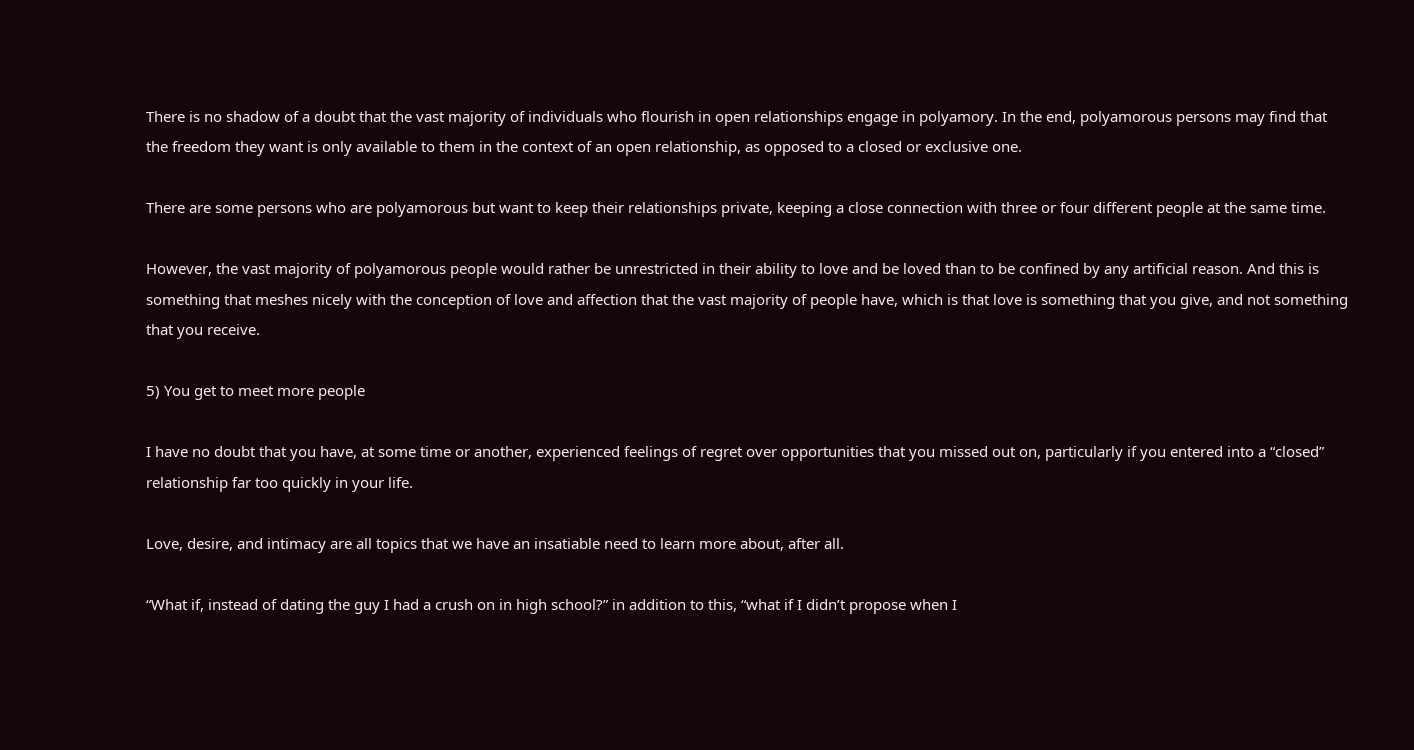There is no shadow of a doubt that the vast majority of individuals who flourish in open relationships engage in polyamory. In the end, polyamorous persons may find that the freedom they want is only available to them in the context of an open relationship, as opposed to a closed or exclusive one.

There are some persons who are polyamorous but want to keep their relationships private, keeping a close connection with three or four different people at the same time.

However, the vast majority of polyamorous people would rather be unrestricted in their ability to love and be loved than to be confined by any artificial reason. And this is something that meshes nicely with the conception of love and affection that the vast majority of people have, which is that love is something that you give, and not something that you receive.

5) You get to meet more people

I have no doubt that you have, at some time or another, experienced feelings of regret over opportunities that you missed out on, particularly if you entered into a “closed” relationship far too quickly in your life.

Love, desire, and intimacy are all topics that we have an insatiable need to learn more about, after all.

“What if, instead of dating the guy I had a crush on in high school?” in addition to this, “what if I didn’t propose when I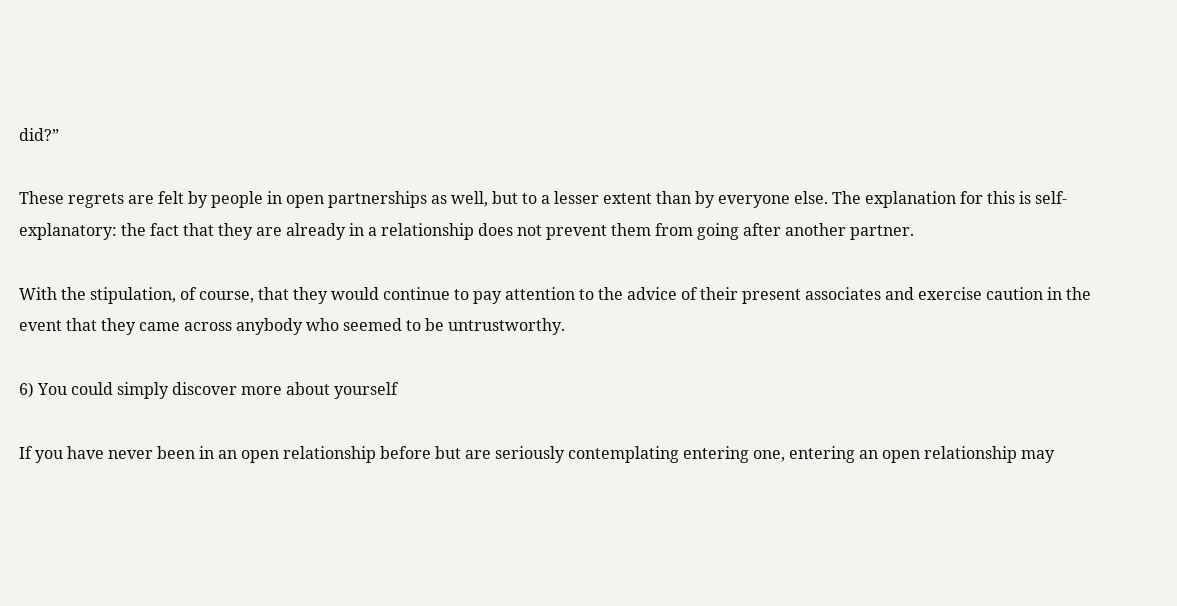did?”

These regrets are felt by people in open partnerships as well, but to a lesser extent than by everyone else. The explanation for this is self-explanatory: the fact that they are already in a relationship does not prevent them from going after another partner.

With the stipulation, of course, that they would continue to pay attention to the advice of their present associates and exercise caution in the event that they came across anybody who seemed to be untrustworthy.

6) You could simply discover more about yourself

If you have never been in an open relationship before but are seriously contemplating entering one, entering an open relationship may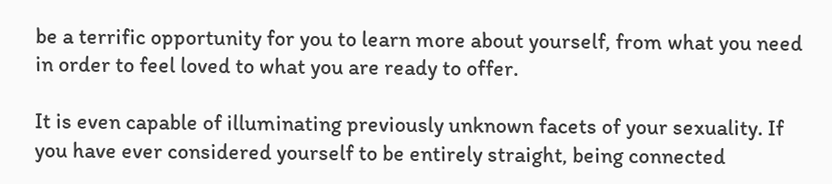be a terrific opportunity for you to learn more about yourself, from what you need in order to feel loved to what you are ready to offer.

It is even capable of illuminating previously unknown facets of your sexuality. If you have ever considered yourself to be entirely straight, being connected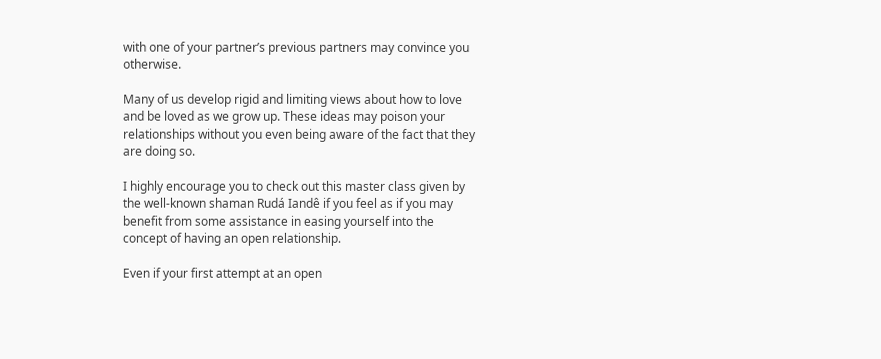with one of your partner’s previous partners may convince you otherwise.

Many of us develop rigid and limiting views about how to love and be loved as we grow up. These ideas may poison your relationships without you even being aware of the fact that they are doing so.

I highly encourage you to check out this master class given by the well-known shaman Rudá Iandê if you feel as if you may benefit from some assistance in easing yourself into the concept of having an open relationship.

Even if your first attempt at an open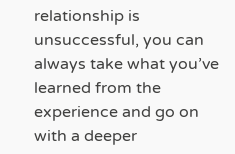relationship is unsuccessful, you can always take what you’ve learned from the experience and go on with a deeper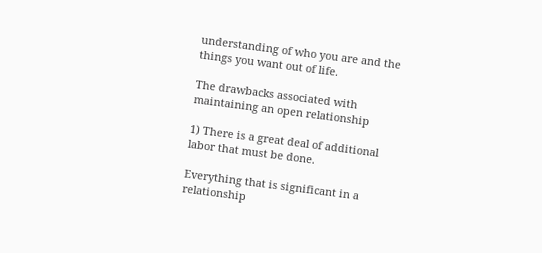understanding of who you are and the things you want out of life.

The drawbacks associated with maintaining an open relationship

1) There is a great deal of additional labor that must be done.

Everything that is significant in a relationship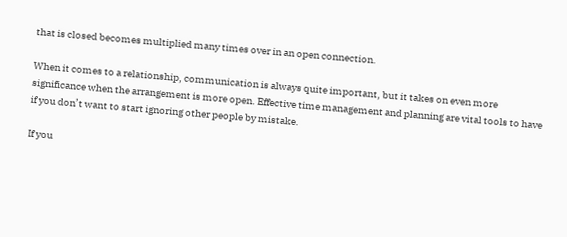that is closed becomes multiplied many times over in an open connection.

When it comes to a relationship, communication is always quite important, but it takes on even more significance when the arrangement is more open. Effective time management and planning are vital tools to have if you don’t want to start ignoring other people by mistake.

If you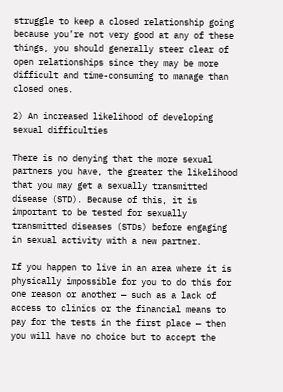struggle to keep a closed relationship going because you’re not very good at any of these things, you should generally steer clear of open relationships since they may be more difficult and time-consuming to manage than closed ones.

2) An increased likelihood of developing sexual difficulties

There is no denying that the more sexual partners you have, the greater the likelihood that you may get a sexually transmitted disease (STD). Because of this, it is important to be tested for sexually transmitted diseases (STDs) before engaging in sexual activity with a new partner.

If you happen to live in an area where it is physically impossible for you to do this for one reason or another — such as a lack of access to clinics or the financial means to pay for the tests in the first place — then you will have no choice but to accept the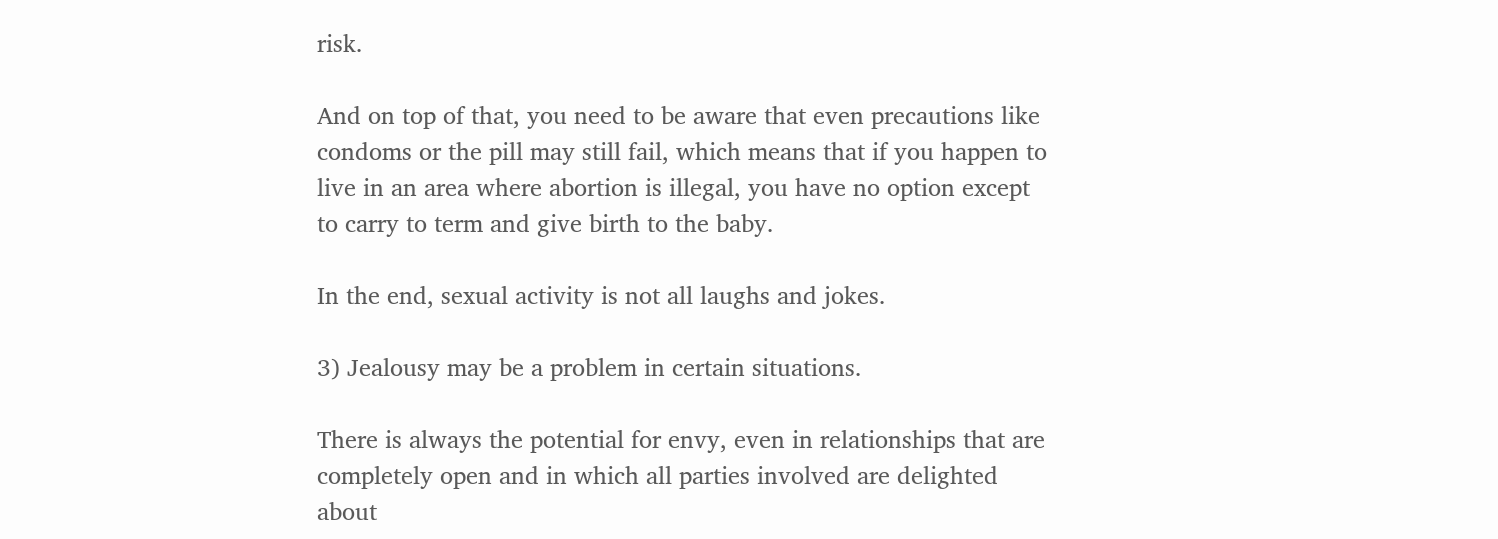risk.

And on top of that, you need to be aware that even precautions like condoms or the pill may still fail, which means that if you happen to live in an area where abortion is illegal, you have no option except to carry to term and give birth to the baby.

In the end, sexual activity is not all laughs and jokes.

3) Jealousy may be a problem in certain situations.

There is always the potential for envy, even in relationships that are completely open and in which all parties involved are delighted about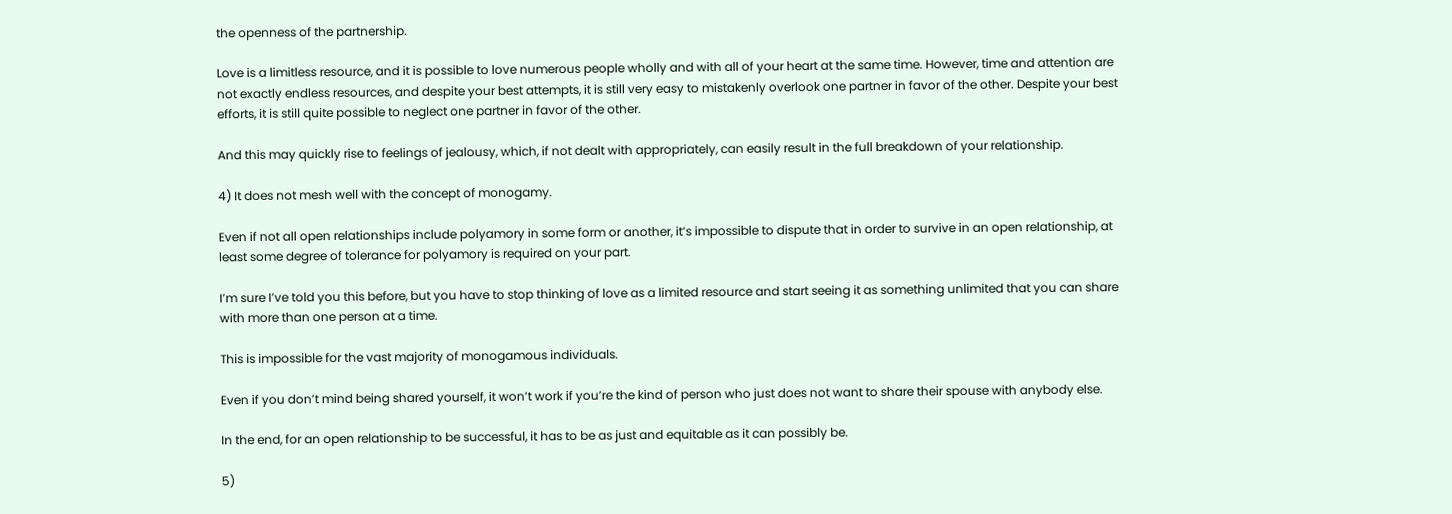the openness of the partnership.

Love is a limitless resource, and it is possible to love numerous people wholly and with all of your heart at the same time. However, time and attention are not exactly endless resources, and despite your best attempts, it is still very easy to mistakenly overlook one partner in favor of the other. Despite your best efforts, it is still quite possible to neglect one partner in favor of the other.

And this may quickly rise to feelings of jealousy, which, if not dealt with appropriately, can easily result in the full breakdown of your relationship.

4) It does not mesh well with the concept of monogamy.

Even if not all open relationships include polyamory in some form or another, it’s impossible to dispute that in order to survive in an open relationship, at least some degree of tolerance for polyamory is required on your part.

I’m sure I’ve told you this before, but you have to stop thinking of love as a limited resource and start seeing it as something unlimited that you can share with more than one person at a time.

This is impossible for the vast majority of monogamous individuals.

Even if you don’t mind being shared yourself, it won’t work if you’re the kind of person who just does not want to share their spouse with anybody else.

In the end, for an open relationship to be successful, it has to be as just and equitable as it can possibly be.

5)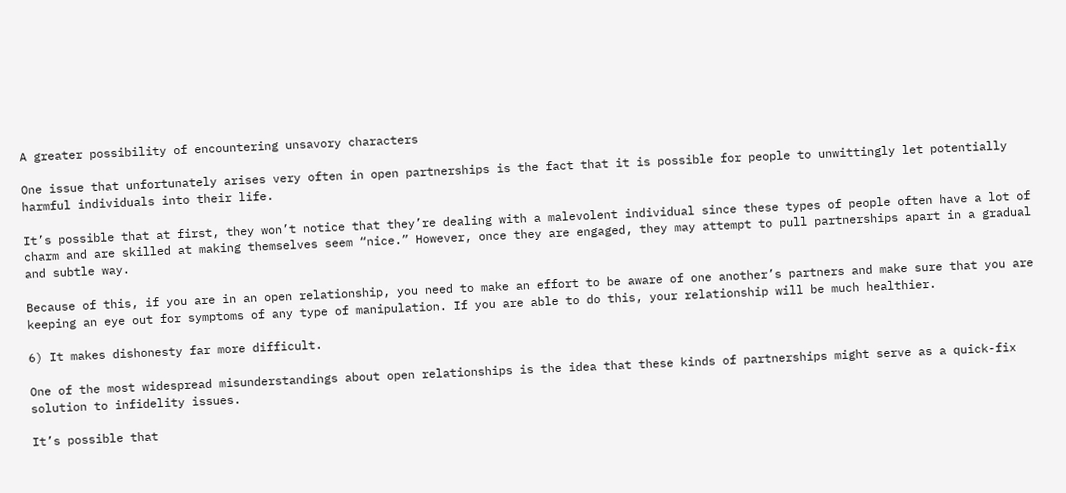A greater possibility of encountering unsavory characters

One issue that unfortunately arises very often in open partnerships is the fact that it is possible for people to unwittingly let potentially harmful individuals into their life.

It’s possible that at first, they won’t notice that they’re dealing with a malevolent individual since these types of people often have a lot of charm and are skilled at making themselves seem “nice.” However, once they are engaged, they may attempt to pull partnerships apart in a gradual and subtle way.

Because of this, if you are in an open relationship, you need to make an effort to be aware of one another’s partners and make sure that you are keeping an eye out for symptoms of any type of manipulation. If you are able to do this, your relationship will be much healthier.

6) It makes dishonesty far more difficult.

One of the most widespread misunderstandings about open relationships is the idea that these kinds of partnerships might serve as a quick-fix solution to infidelity issues.

It’s possible that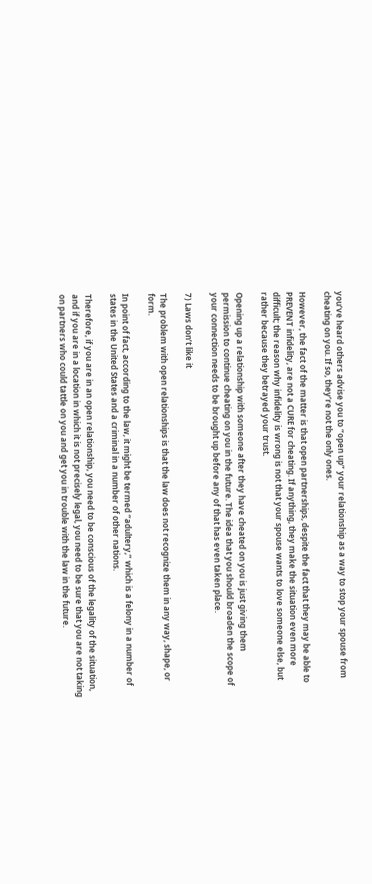you’ve heard others advise you to “open up” your relationship as a way to stop your spouse from cheating on you. If so, they’re not the only ones.

However, the fact of the matter is that open partnerships, despite the fact that they may be able to PREVENT infidelity, are not a CURE for cheating. If anything, they make the situation even more difficult; the reason why infidelity is wrong is not that your spouse wants to love someone else, but rather because they betrayed your trust.

Opening up a relationship with someone after they have cheated on you is just giving them permission to continue cheating on you in the future. The idea that you should broaden the scope of your connection needs to be brought up before any of that has even taken place.

7) Laws don’t like it

The problem with open relationships is that the law does not recognize them in any way, shape, or form.

In point of fact, according to the law, it might be termed “adultery,” which is a felony in a number of states in the United States and a criminal in a number of other nations.

Therefore, if you are in an open relationship, you need to be conscious of the legality of the situation, and if you are in a location in which it is not precisely legal, you need to be sure that you are not taking on partners who could tattle on you and get you in trouble with the law in the future.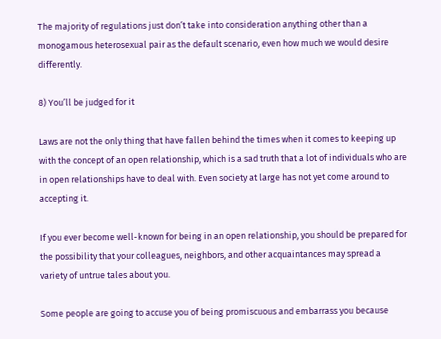The majority of regulations just don’t take into consideration anything other than a monogamous heterosexual pair as the default scenario, even how much we would desire differently.

8) You’ll be judged for it

Laws are not the only thing that have fallen behind the times when it comes to keeping up with the concept of an open relationship, which is a sad truth that a lot of individuals who are in open relationships have to deal with. Even society at large has not yet come around to accepting it.

If you ever become well-known for being in an open relationship, you should be prepared for the possibility that your colleagues, neighbors, and other acquaintances may spread a variety of untrue tales about you.

Some people are going to accuse you of being promiscuous and embarrass you because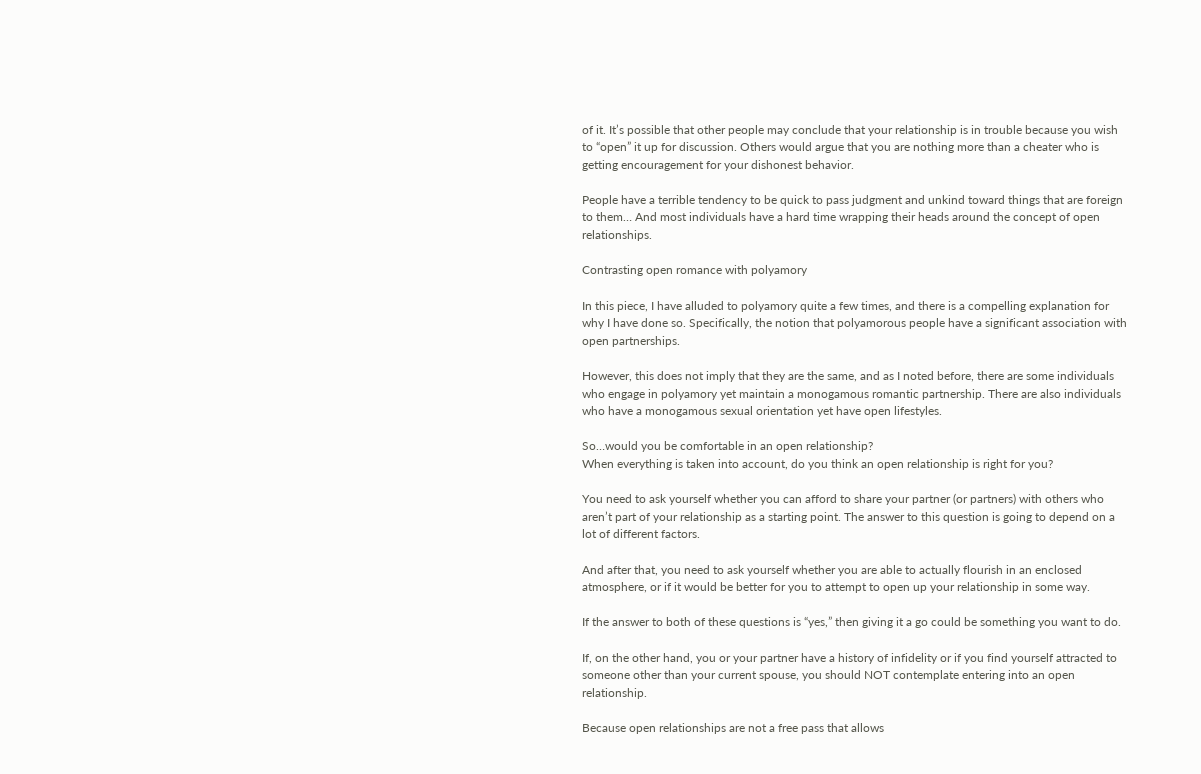of it. It’s possible that other people may conclude that your relationship is in trouble because you wish to “open” it up for discussion. Others would argue that you are nothing more than a cheater who is getting encouragement for your dishonest behavior.

People have a terrible tendency to be quick to pass judgment and unkind toward things that are foreign to them… And most individuals have a hard time wrapping their heads around the concept of open relationships.

Contrasting open romance with polyamory

In this piece, I have alluded to polyamory quite a few times, and there is a compelling explanation for why I have done so. Specifically, the notion that polyamorous people have a significant association with open partnerships.

However, this does not imply that they are the same, and as I noted before, there are some individuals who engage in polyamory yet maintain a monogamous romantic partnership. There are also individuals who have a monogamous sexual orientation yet have open lifestyles.

So…would you be comfortable in an open relationship?
When everything is taken into account, do you think an open relationship is right for you?

You need to ask yourself whether you can afford to share your partner (or partners) with others who aren’t part of your relationship as a starting point. The answer to this question is going to depend on a lot of different factors.

And after that, you need to ask yourself whether you are able to actually flourish in an enclosed atmosphere, or if it would be better for you to attempt to open up your relationship in some way.

If the answer to both of these questions is “yes,” then giving it a go could be something you want to do.

If, on the other hand, you or your partner have a history of infidelity or if you find yourself attracted to someone other than your current spouse, you should NOT contemplate entering into an open relationship.

Because open relationships are not a free pass that allows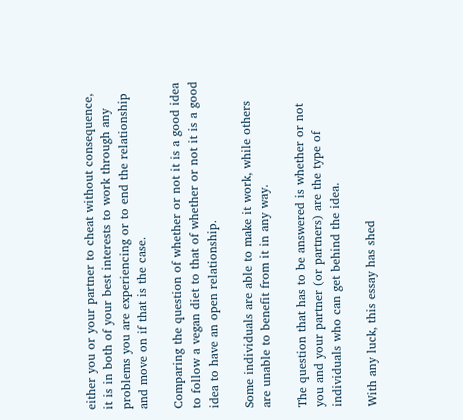either you or your partner to cheat without consequence, it is in both of your best interests to work through any problems you are experiencing or to end the relationship and move on if that is the case.

Comparing the question of whether or not it is a good idea to follow a vegan diet to that of whether or not it is a good idea to have an open relationship.

Some individuals are able to make it work, while others are unable to benefit from it in any way.

The question that has to be answered is whether or not you and your partner (or partners) are the type of individuals who can get behind the idea.

With any luck, this essay has shed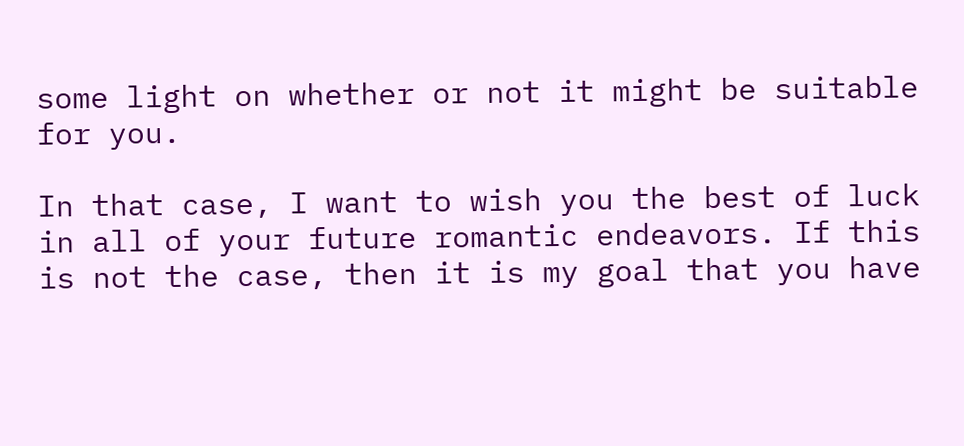some light on whether or not it might be suitable for you.

In that case, I want to wish you the best of luck in all of your future romantic endeavors. If this is not the case, then it is my goal that you have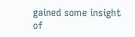gained some insight of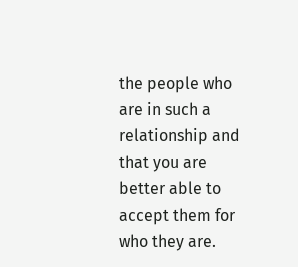the people who are in such a relationship and that you are better able to accept them for who they are.